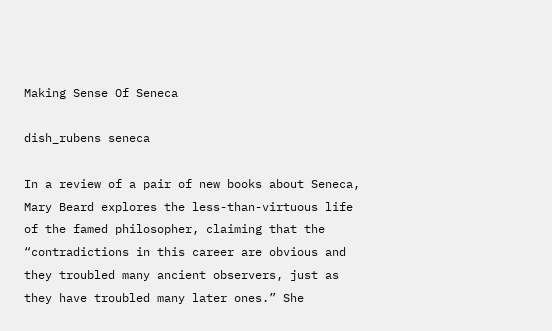Making Sense Of Seneca

dish_rubens seneca

In a review of a pair of new books about Seneca, Mary Beard explores the less-than-virtuous life of the famed philosopher, claiming that the “contradictions in this career are obvious and they troubled many ancient observers, just as they have troubled many later ones.” She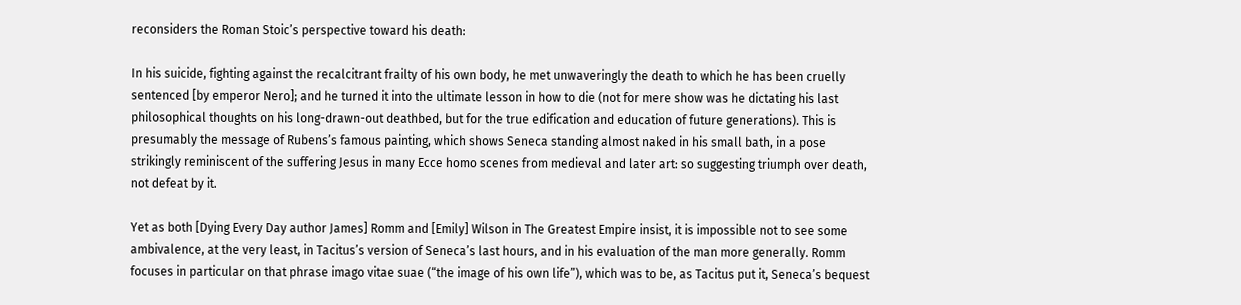reconsiders the Roman Stoic’s perspective toward his death:

In his suicide, fighting against the recalcitrant frailty of his own body, he met unwaveringly the death to which he has been cruelly sentenced [by emperor Nero]; and he turned it into the ultimate lesson in how to die (not for mere show was he dictating his last philosophical thoughts on his long-drawn-out deathbed, but for the true edification and education of future generations). This is presumably the message of Rubens’s famous painting, which shows Seneca standing almost naked in his small bath, in a pose strikingly reminiscent of the suffering Jesus in many Ecce homo scenes from medieval and later art: so suggesting triumph over death, not defeat by it.

Yet as both [Dying Every Day author James] Romm and [Emily] Wilson in The Greatest Empire insist, it is impossible not to see some ambivalence, at the very least, in Tacitus’s version of Seneca’s last hours, and in his evaluation of the man more generally. Romm focuses in particular on that phrase imago vitae suae (“the image of his own life”), which was to be, as Tacitus put it, Seneca’s bequest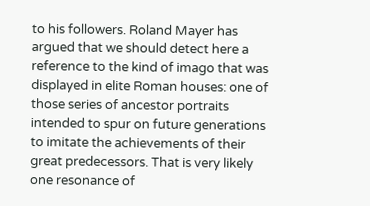to his followers. Roland Mayer has argued that we should detect here a reference to the kind of imago that was displayed in elite Roman houses: one of those series of ancestor portraits intended to spur on future generations to imitate the achievements of their great predecessors. That is very likely one resonance of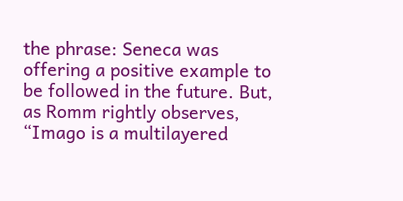the phrase: Seneca was offering a positive example to be followed in the future. But, as Romm rightly observes, “Imago is a multilayered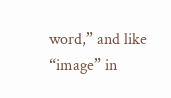word,” and like “image” in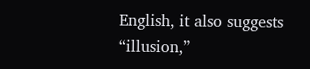English, it also suggests “illusion,”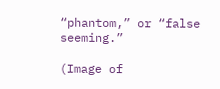“phantom,” or “false seeming.”

(Image of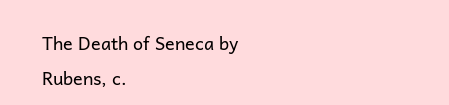The Death of Seneca by Rubens, c.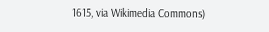1615, via Wikimedia Commons)